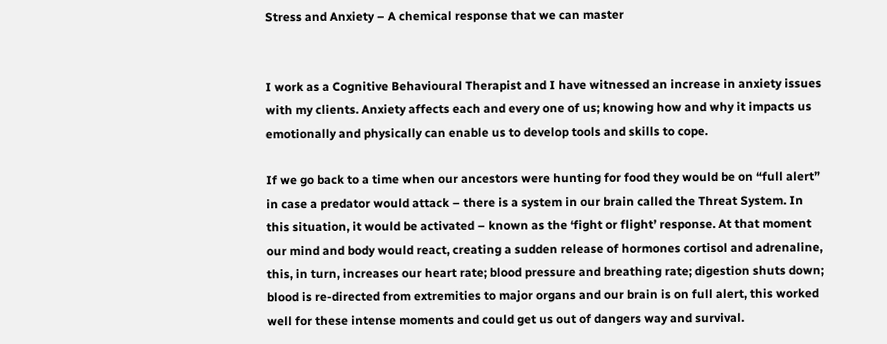Stress and Anxiety – A chemical response that we can master


I work as a Cognitive Behavioural Therapist and I have witnessed an increase in anxiety issues with my clients. Anxiety affects each and every one of us; knowing how and why it impacts us emotionally and physically can enable us to develop tools and skills to cope.

If we go back to a time when our ancestors were hunting for food they would be on “full alert” in case a predator would attack – there is a system in our brain called the Threat System. In this situation, it would be activated – known as the ‘fight or flight’ response. At that moment our mind and body would react, creating a sudden release of hormones cortisol and adrenaline, this, in turn, increases our heart rate; blood pressure and breathing rate; digestion shuts down; blood is re-directed from extremities to major organs and our brain is on full alert, this worked well for these intense moments and could get us out of dangers way and survival.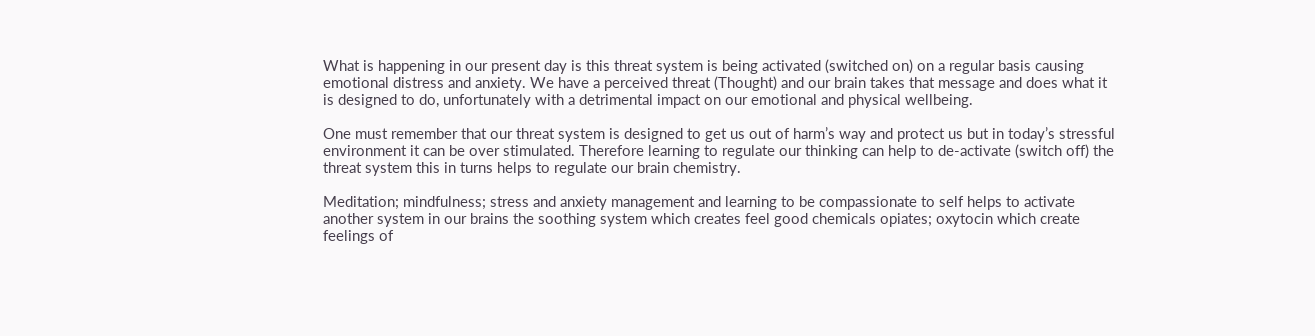What is happening in our present day is this threat system is being activated (switched on) on a regular basis causing emotional distress and anxiety. We have a perceived threat (Thought) and our brain takes that message and does what it is designed to do, unfortunately with a detrimental impact on our emotional and physical wellbeing.

One must remember that our threat system is designed to get us out of harm’s way and protect us but in today’s stressful environment it can be over stimulated. Therefore learning to regulate our thinking can help to de-activate (switch off) the threat system this in turns helps to regulate our brain chemistry.

Meditation; mindfulness; stress and anxiety management and learning to be compassionate to self helps to activate another system in our brains the soothing system which creates feel good chemicals opiates; oxytocin which create feelings of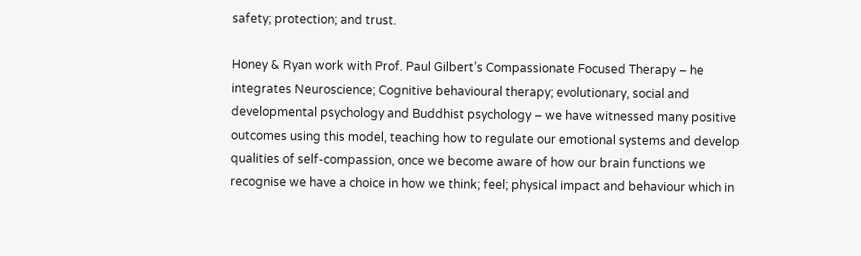safety; protection; and trust.

Honey & Ryan work with Prof. Paul Gilbert’s Compassionate Focused Therapy – he integrates Neuroscience; Cognitive behavioural therapy; evolutionary, social and developmental psychology and Buddhist psychology – we have witnessed many positive outcomes using this model, teaching how to regulate our emotional systems and develop qualities of self-compassion, once we become aware of how our brain functions we recognise we have a choice in how we think; feel; physical impact and behaviour which in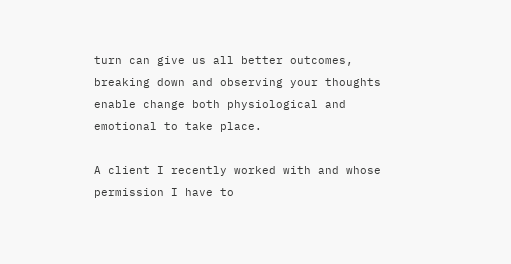turn can give us all better outcomes, breaking down and observing your thoughts enable change both physiological and emotional to take place.

A client I recently worked with and whose permission I have to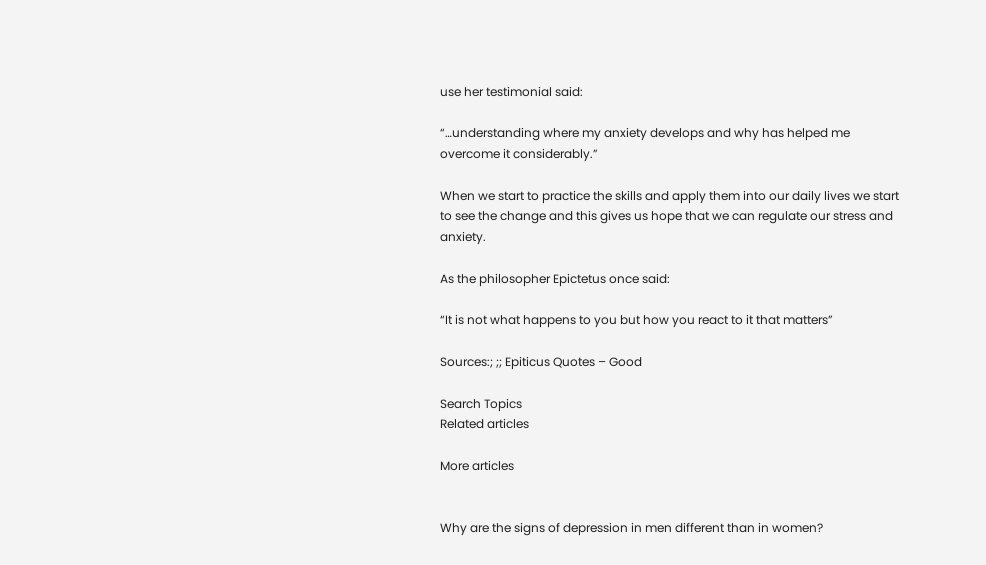use her testimonial said:

“…understanding where my anxiety develops and why has helped me overcome it considerably.”

When we start to practice the skills and apply them into our daily lives we start to see the change and this gives us hope that we can regulate our stress and anxiety.

As the philosopher Epictetus once said:

“It is not what happens to you but how you react to it that matters”

Sources:; ;; Epiticus Quotes – Good

Search Topics
Related articles

More articles


Why are the signs of depression in men different than in women?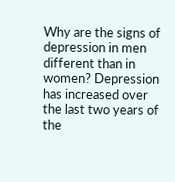Why are the signs of depression in men different than in women? Depression has increased over the last two years of the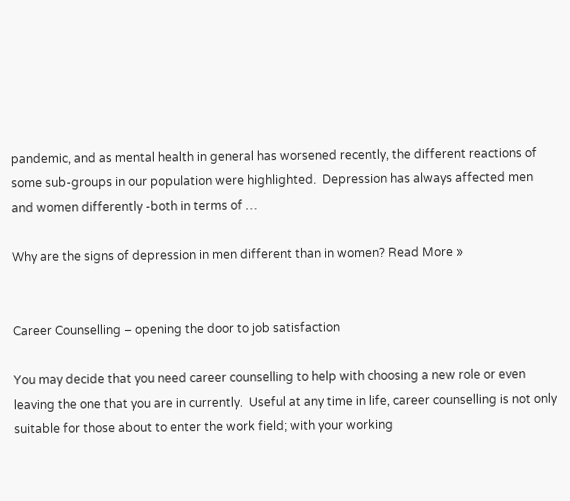pandemic, and as mental health in general has worsened recently, the different reactions of some sub-groups in our population were highlighted.  Depression has always affected men and women differently -both in terms of …

Why are the signs of depression in men different than in women? Read More »


Career Counselling – opening the door to job satisfaction

You may decide that you need career counselling to help with choosing a new role or even leaving the one that you are in currently.  Useful at any time in life, career counselling is not only suitable for those about to enter the work field; with your working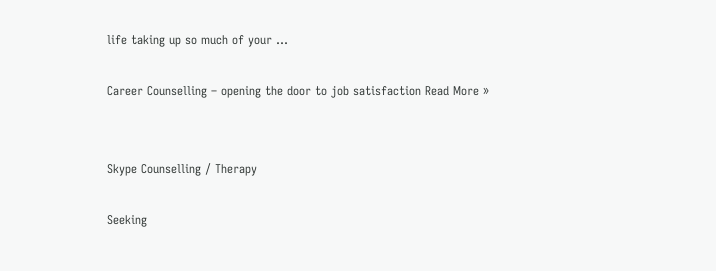life taking up so much of your …

Career Counselling – opening the door to job satisfaction Read More »


Skype Counselling / Therapy

Seeking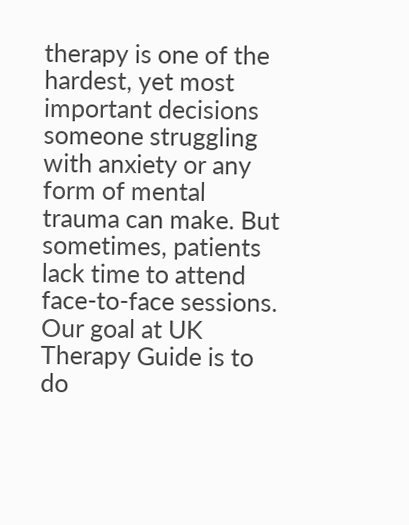therapy is one of the hardest, yet most important decisions someone struggling with anxiety or any form of mental trauma can make. But sometimes, patients lack time to attend face-to-face sessions. Our goal at UK Therapy Guide is to do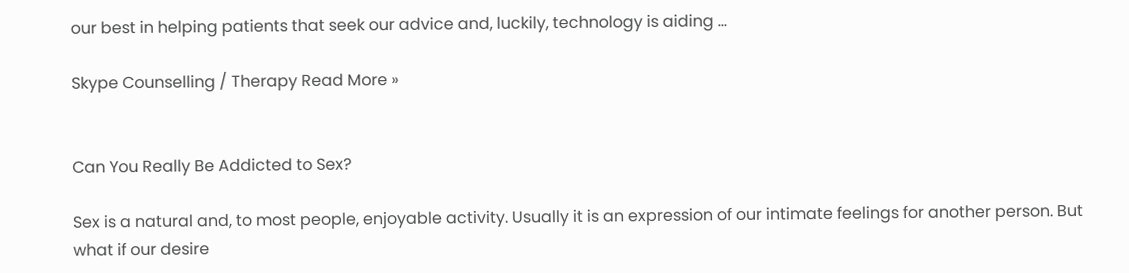our best in helping patients that seek our advice and, luckily, technology is aiding …

Skype Counselling / Therapy Read More »


Can You Really Be Addicted to Sex?

Sex is a natural and, to most people, enjoyable activity. Usually it is an expression of our intimate feelings for another person. But what if our desire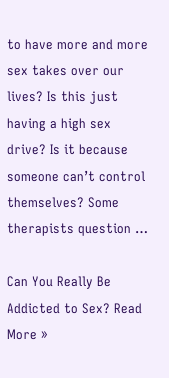to have more and more sex takes over our lives? Is this just having a high sex drive? Is it because someone can’t control themselves? Some therapists question …

Can You Really Be Addicted to Sex? Read More »